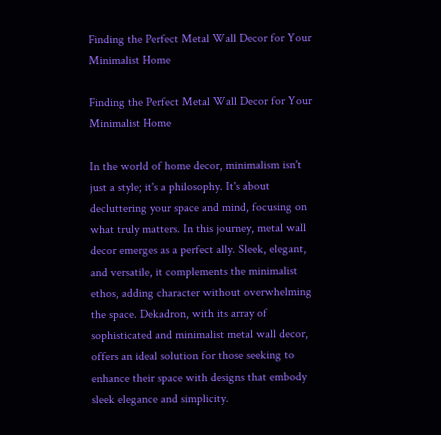Finding the Perfect Metal Wall Decor for Your Minimalist Home

Finding the Perfect Metal Wall Decor for Your Minimalist Home

In the world of home decor, minimalism isn't just a style; it's a philosophy. It's about decluttering your space and mind, focusing on what truly matters. In this journey, metal wall decor emerges as a perfect ally. Sleek, elegant, and versatile, it complements the minimalist ethos, adding character without overwhelming the space. Dekadron, with its array of sophisticated and minimalist metal wall decor, offers an ideal solution for those seeking to enhance their space with designs that embody sleek elegance and simplicity.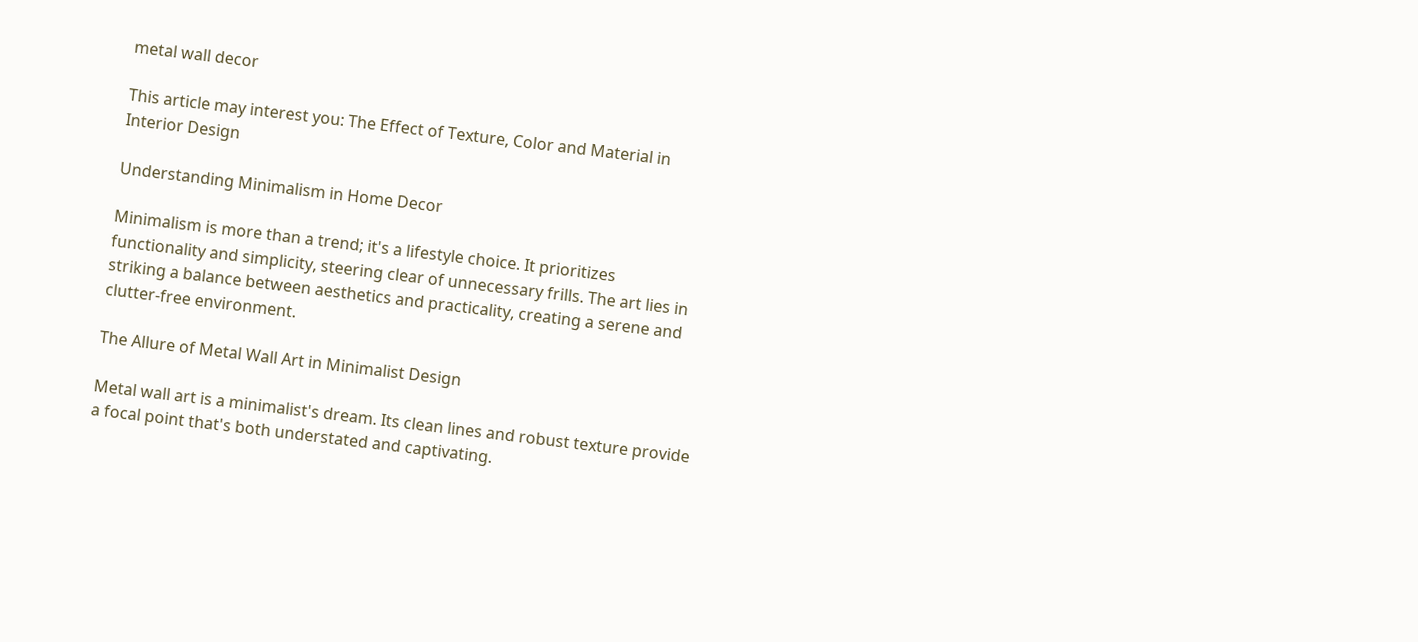metal wall decor

This article may interest you: The Effect of Texture, Color and Material in Interior Design

Understanding Minimalism in Home Decor

Minimalism is more than a trend; it's a lifestyle choice. It prioritizes functionality and simplicity, steering clear of unnecessary frills. The art lies in striking a balance between aesthetics and practicality, creating a serene and clutter-free environment.

The Allure of Metal Wall Art in Minimalist Design

Metal wall art is a minimalist's dream. Its clean lines and robust texture provide a focal point that's both understated and captivating.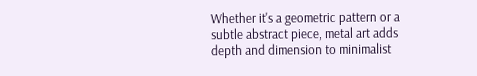Whether it's a geometric pattern or a subtle abstract piece, metal art adds depth and dimension to minimalist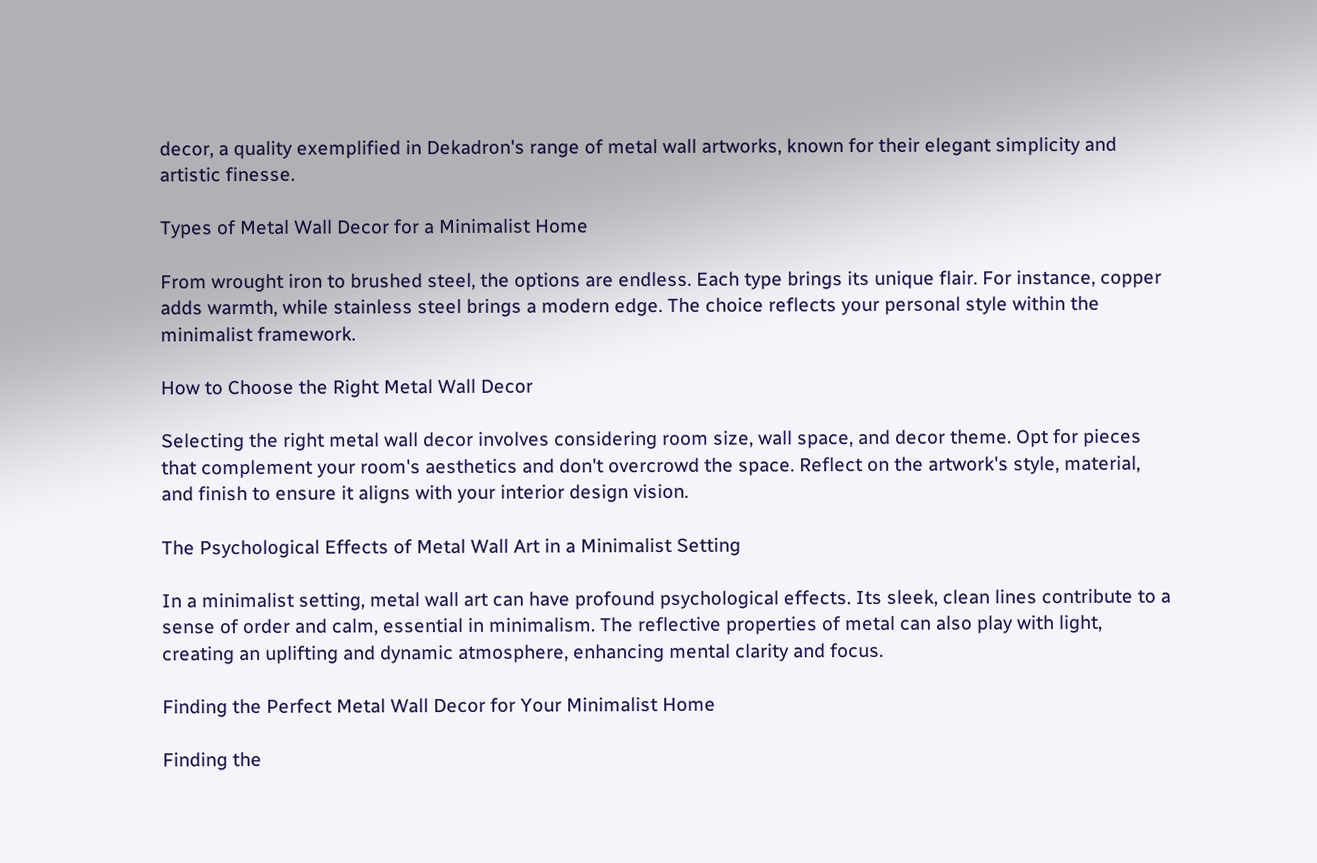decor, a quality exemplified in Dekadron's range of metal wall artworks, known for their elegant simplicity and artistic finesse.

Types of Metal Wall Decor for a Minimalist Home

From wrought iron to brushed steel, the options are endless. Each type brings its unique flair. For instance, copper adds warmth, while stainless steel brings a modern edge. The choice reflects your personal style within the minimalist framework.

How to Choose the Right Metal Wall Decor

Selecting the right metal wall decor involves considering room size, wall space, and decor theme. Opt for pieces that complement your room's aesthetics and don't overcrowd the space. Reflect on the artwork's style, material, and finish to ensure it aligns with your interior design vision.

The Psychological Effects of Metal Wall Art in a Minimalist Setting

In a minimalist setting, metal wall art can have profound psychological effects. Its sleek, clean lines contribute to a sense of order and calm, essential in minimalism. The reflective properties of metal can also play with light, creating an uplifting and dynamic atmosphere, enhancing mental clarity and focus.

Finding the Perfect Metal Wall Decor for Your Minimalist Home

Finding the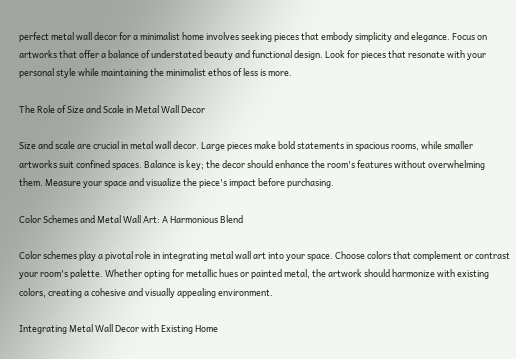perfect metal wall decor for a minimalist home involves seeking pieces that embody simplicity and elegance. Focus on artworks that offer a balance of understated beauty and functional design. Look for pieces that resonate with your personal style while maintaining the minimalist ethos of less is more.

The Role of Size and Scale in Metal Wall Decor

Size and scale are crucial in metal wall decor. Large pieces make bold statements in spacious rooms, while smaller artworks suit confined spaces. Balance is key; the decor should enhance the room's features without overwhelming them. Measure your space and visualize the piece's impact before purchasing.

Color Schemes and Metal Wall Art: A Harmonious Blend

Color schemes play a pivotal role in integrating metal wall art into your space. Choose colors that complement or contrast your room's palette. Whether opting for metallic hues or painted metal, the artwork should harmonize with existing colors, creating a cohesive and visually appealing environment.

Integrating Metal Wall Decor with Existing Home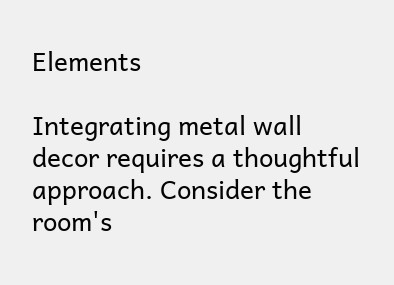Elements

Integrating metal wall decor requires a thoughtful approach. Consider the room's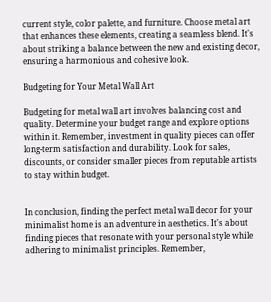current style, color palette, and furniture. Choose metal art that enhances these elements, creating a seamless blend. It's about striking a balance between the new and existing decor, ensuring a harmonious and cohesive look.

Budgeting for Your Metal Wall Art

Budgeting for metal wall art involves balancing cost and quality. Determine your budget range and explore options within it. Remember, investment in quality pieces can offer long-term satisfaction and durability. Look for sales, discounts, or consider smaller pieces from reputable artists to stay within budget.


In conclusion, finding the perfect metal wall decor for your minimalist home is an adventure in aesthetics. It's about finding pieces that resonate with your personal style while adhering to minimalist principles. Remember,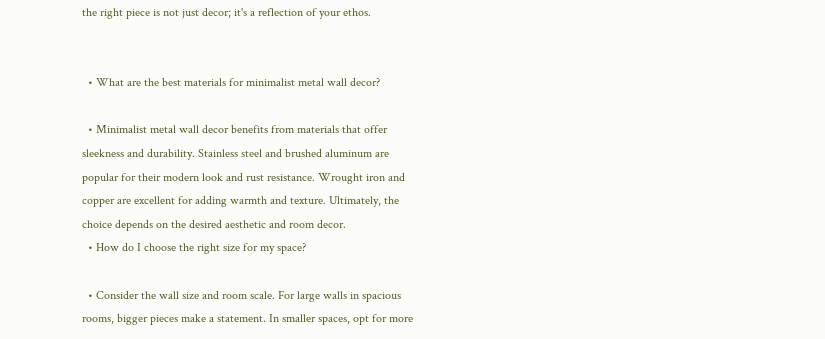the right piece is not just decor; it's a reflection of your ethos.


  • What are the best materials for minimalist metal wall decor?

  • Minimalist metal wall decor benefits from materials that offer sleekness and durability. Stainless steel and brushed aluminum are popular for their modern look and rust resistance. Wrought iron and copper are excellent for adding warmth and texture. Ultimately, the choice depends on the desired aesthetic and room decor.
  • How do I choose the right size for my space?

  • Consider the wall size and room scale. For large walls in spacious rooms, bigger pieces make a statement. In smaller spaces, opt for more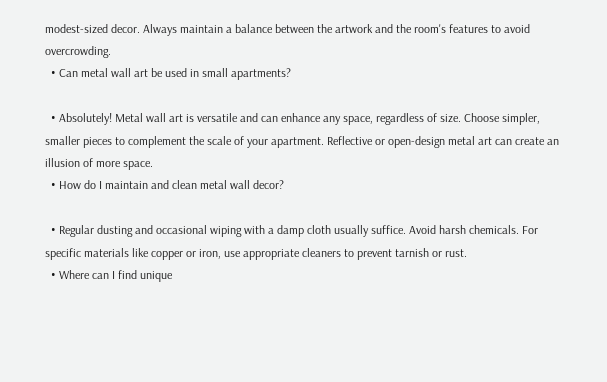modest-sized decor. Always maintain a balance between the artwork and the room's features to avoid overcrowding.
  • Can metal wall art be used in small apartments?

  • Absolutely! Metal wall art is versatile and can enhance any space, regardless of size. Choose simpler, smaller pieces to complement the scale of your apartment. Reflective or open-design metal art can create an illusion of more space.
  • How do I maintain and clean metal wall decor?

  • Regular dusting and occasional wiping with a damp cloth usually suffice. Avoid harsh chemicals. For specific materials like copper or iron, use appropriate cleaners to prevent tarnish or rust.
  • Where can I find unique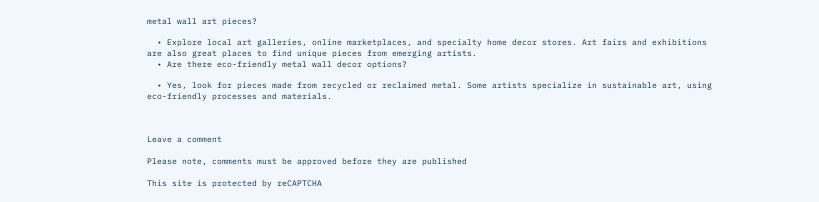metal wall art pieces?

  • Explore local art galleries, online marketplaces, and specialty home decor stores. Art fairs and exhibitions are also great places to find unique pieces from emerging artists.
  • Are there eco-friendly metal wall decor options?

  • Yes, look for pieces made from recycled or reclaimed metal. Some artists specialize in sustainable art, using eco-friendly processes and materials.



Leave a comment

Please note, comments must be approved before they are published

This site is protected by reCAPTCHA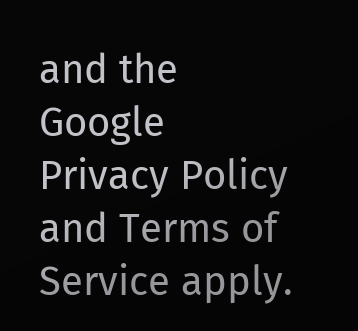and the Google Privacy Policy and Terms of Service apply.